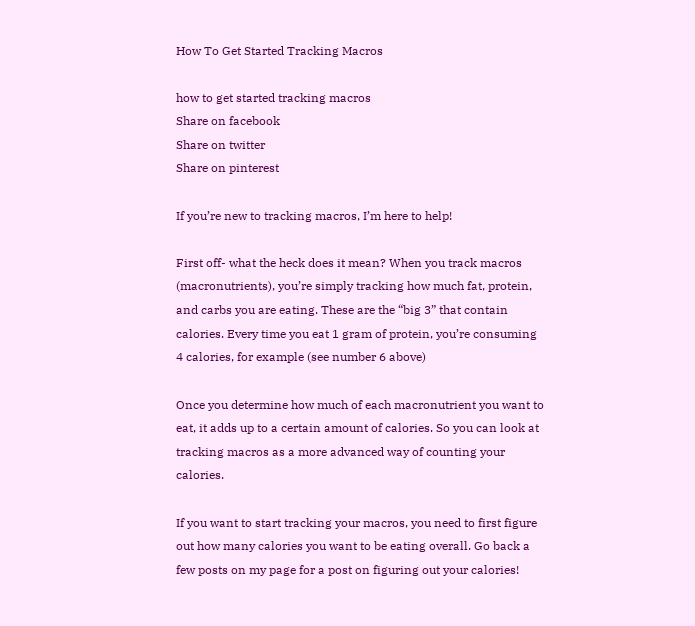How To Get Started Tracking Macros

how to get started tracking macros
Share on facebook
Share on twitter
Share on pinterest

If you’re new to tracking macros, I’m here to help!

First off- what the heck does it mean? When you track macros (macronutrients), you’re simply tracking how much fat, protein, and carbs you are eating. These are the “big 3” that contain calories. Every time you eat 1 gram of protein, you’re consuming 4 calories, for example (see number 6 above)

Once you determine how much of each macronutrient you want to eat, it adds up to a certain amount of calories. So you can look at tracking macros as a more advanced way of counting your calories.

If you want to start tracking your macros, you need to first figure out how many calories you want to be eating overall. Go back a few posts on my page for a post on figuring out your calories!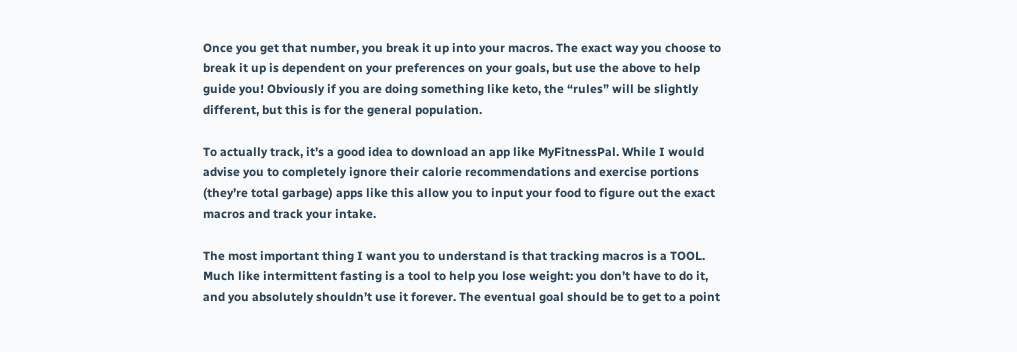Once you get that number, you break it up into your macros. The exact way you choose to break it up is dependent on your preferences on your goals, but use the above to help guide you! Obviously if you are doing something like keto, the “rules” will be slightly different, but this is for the general population.

To actually track, it’s a good idea to download an app like MyFitnessPal. While I would advise you to completely ignore their calorie recommendations and exercise portions (they’re total garbage) apps like this allow you to input your food to figure out the exact macros and track your intake.

The most important thing I want you to understand is that tracking macros is a TOOL. Much like intermittent fasting is a tool to help you lose weight: you don’t have to do it, and you absolutely shouldn’t use it forever. The eventual goal should be to get to a point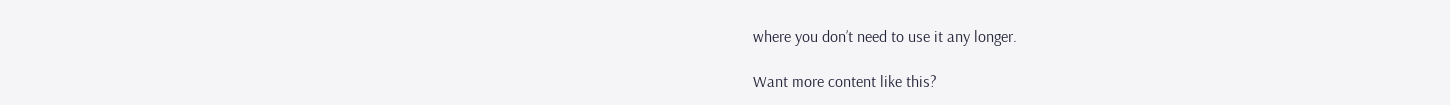where you don’t need to use it any longer.

Want more content like this?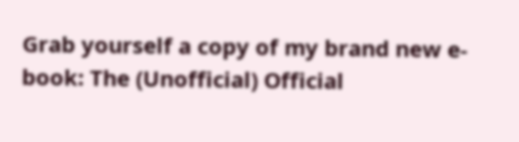Grab yourself a copy of my brand new e-book: The (Unofficial) Official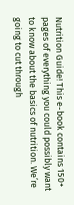Nutrition Guide! This e-book contains 150+ pages of everything you could possibly want to know about the basics of nutrition. We’re going to cut through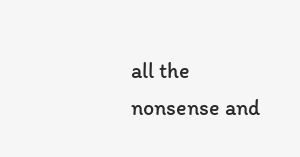all the nonsense and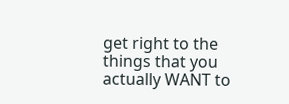get right to the things that you actually WANT to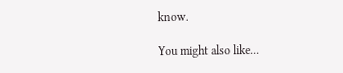know.

You might also like...